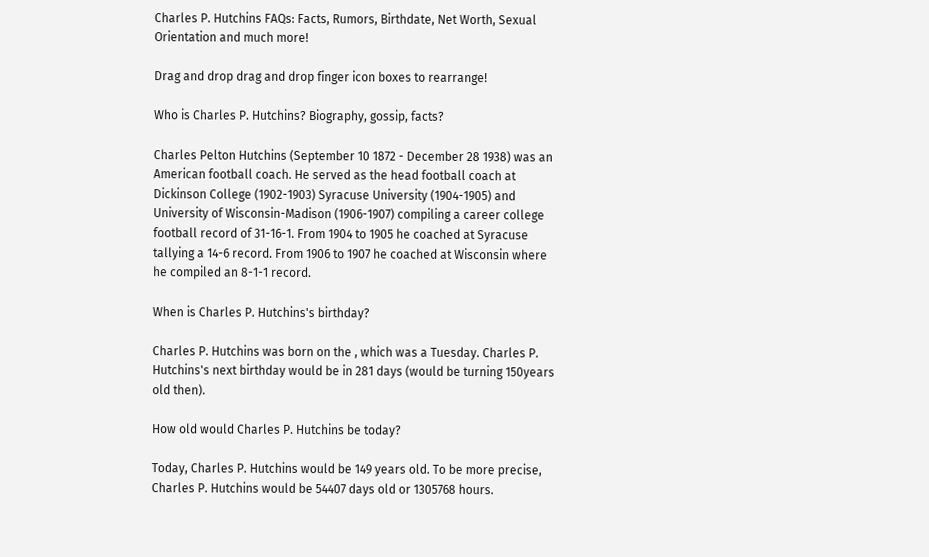Charles P. Hutchins FAQs: Facts, Rumors, Birthdate, Net Worth, Sexual Orientation and much more!

Drag and drop drag and drop finger icon boxes to rearrange!

Who is Charles P. Hutchins? Biography, gossip, facts?

Charles Pelton Hutchins (September 10 1872 - December 28 1938) was an American football coach. He served as the head football coach at Dickinson College (1902-1903) Syracuse University (1904-1905) and University of Wisconsin-Madison (1906-1907) compiling a career college football record of 31-16-1. From 1904 to 1905 he coached at Syracuse tallying a 14-6 record. From 1906 to 1907 he coached at Wisconsin where he compiled an 8-1-1 record.

When is Charles P. Hutchins's birthday?

Charles P. Hutchins was born on the , which was a Tuesday. Charles P. Hutchins's next birthday would be in 281 days (would be turning 150years old then).

How old would Charles P. Hutchins be today?

Today, Charles P. Hutchins would be 149 years old. To be more precise, Charles P. Hutchins would be 54407 days old or 1305768 hours.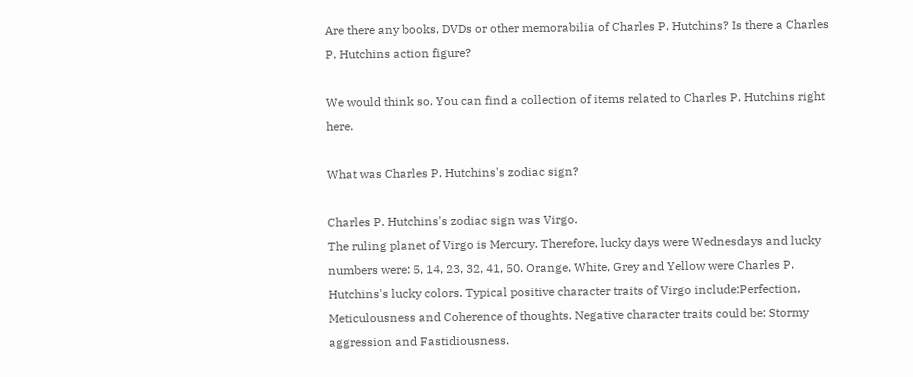Are there any books, DVDs or other memorabilia of Charles P. Hutchins? Is there a Charles P. Hutchins action figure?

We would think so. You can find a collection of items related to Charles P. Hutchins right here.

What was Charles P. Hutchins's zodiac sign?

Charles P. Hutchins's zodiac sign was Virgo.
The ruling planet of Virgo is Mercury. Therefore, lucky days were Wednesdays and lucky numbers were: 5, 14, 23, 32, 41, 50. Orange, White, Grey and Yellow were Charles P. Hutchins's lucky colors. Typical positive character traits of Virgo include:Perfection, Meticulousness and Coherence of thoughts. Negative character traits could be: Stormy aggression and Fastidiousness.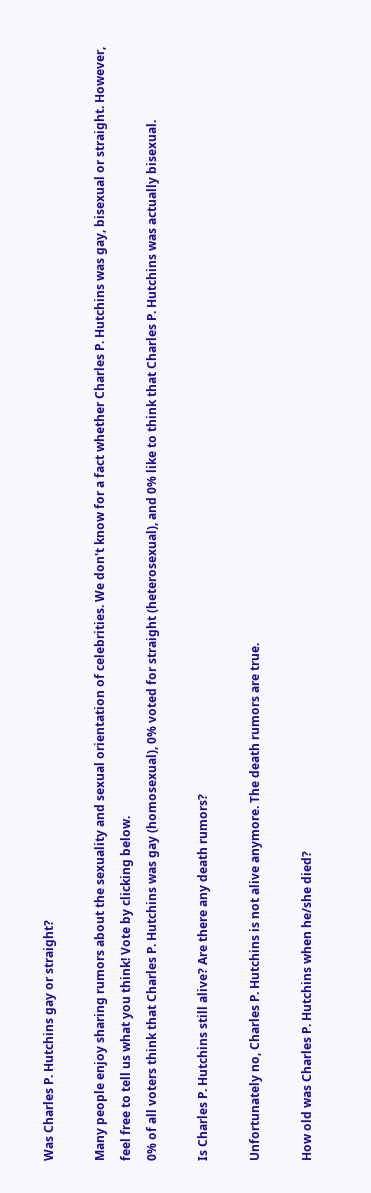Was Charles P. Hutchins gay or straight?

Many people enjoy sharing rumors about the sexuality and sexual orientation of celebrities. We don't know for a fact whether Charles P. Hutchins was gay, bisexual or straight. However, feel free to tell us what you think! Vote by clicking below.
0% of all voters think that Charles P. Hutchins was gay (homosexual), 0% voted for straight (heterosexual), and 0% like to think that Charles P. Hutchins was actually bisexual.

Is Charles P. Hutchins still alive? Are there any death rumors?

Unfortunately no, Charles P. Hutchins is not alive anymore. The death rumors are true.

How old was Charles P. Hutchins when he/she died?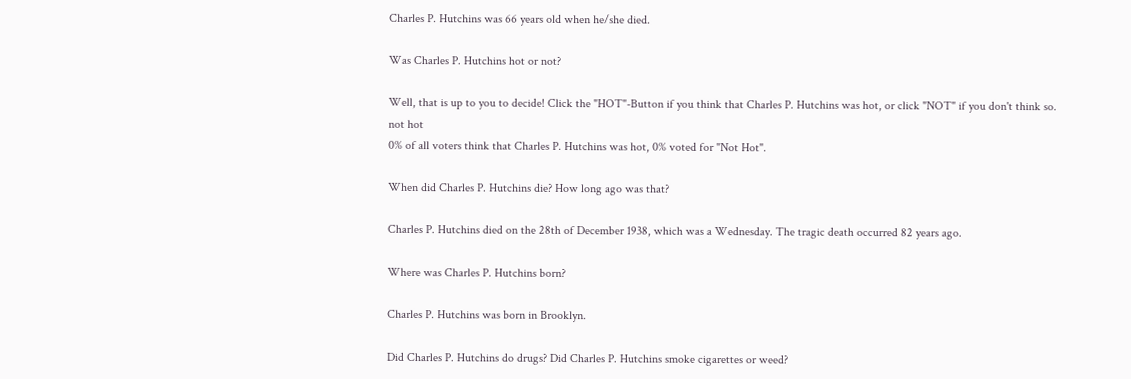Charles P. Hutchins was 66 years old when he/she died.

Was Charles P. Hutchins hot or not?

Well, that is up to you to decide! Click the "HOT"-Button if you think that Charles P. Hutchins was hot, or click "NOT" if you don't think so.
not hot
0% of all voters think that Charles P. Hutchins was hot, 0% voted for "Not Hot".

When did Charles P. Hutchins die? How long ago was that?

Charles P. Hutchins died on the 28th of December 1938, which was a Wednesday. The tragic death occurred 82 years ago.

Where was Charles P. Hutchins born?

Charles P. Hutchins was born in Brooklyn.

Did Charles P. Hutchins do drugs? Did Charles P. Hutchins smoke cigarettes or weed?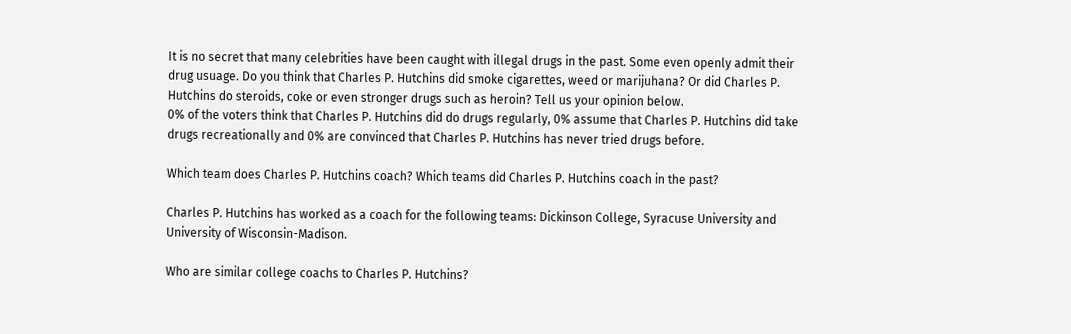It is no secret that many celebrities have been caught with illegal drugs in the past. Some even openly admit their drug usuage. Do you think that Charles P. Hutchins did smoke cigarettes, weed or marijuhana? Or did Charles P. Hutchins do steroids, coke or even stronger drugs such as heroin? Tell us your opinion below.
0% of the voters think that Charles P. Hutchins did do drugs regularly, 0% assume that Charles P. Hutchins did take drugs recreationally and 0% are convinced that Charles P. Hutchins has never tried drugs before.

Which team does Charles P. Hutchins coach? Which teams did Charles P. Hutchins coach in the past?

Charles P. Hutchins has worked as a coach for the following teams: Dickinson College, Syracuse University and University of Wisconsin-Madison.

Who are similar college coachs to Charles P. Hutchins?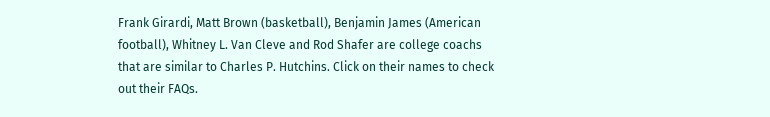Frank Girardi, Matt Brown (basketball), Benjamin James (American football), Whitney L. Van Cleve and Rod Shafer are college coachs that are similar to Charles P. Hutchins. Click on their names to check out their FAQs.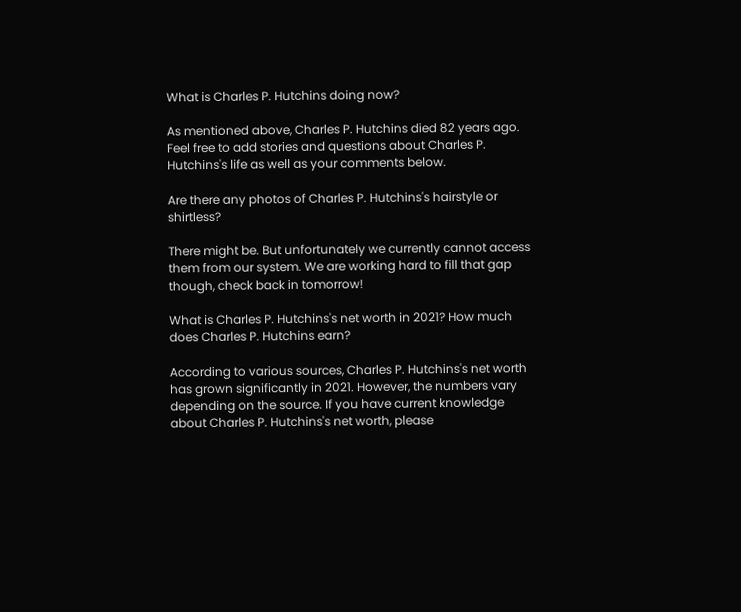What is Charles P. Hutchins doing now?

As mentioned above, Charles P. Hutchins died 82 years ago. Feel free to add stories and questions about Charles P. Hutchins's life as well as your comments below.

Are there any photos of Charles P. Hutchins's hairstyle or shirtless?

There might be. But unfortunately we currently cannot access them from our system. We are working hard to fill that gap though, check back in tomorrow!

What is Charles P. Hutchins's net worth in 2021? How much does Charles P. Hutchins earn?

According to various sources, Charles P. Hutchins's net worth has grown significantly in 2021. However, the numbers vary depending on the source. If you have current knowledge about Charles P. Hutchins's net worth, please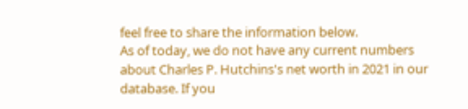feel free to share the information below.
As of today, we do not have any current numbers about Charles P. Hutchins's net worth in 2021 in our database. If you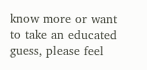know more or want to take an educated guess, please feel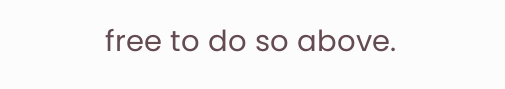free to do so above.